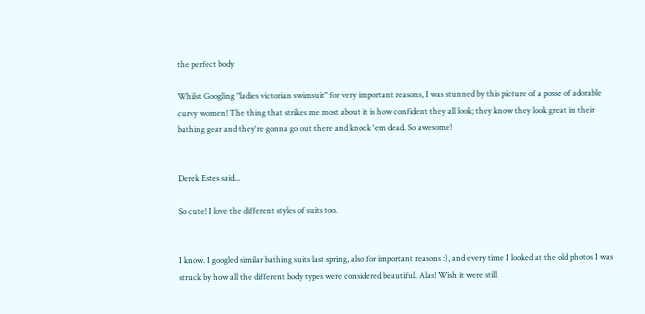the perfect body

Whilst Googling "ladies victorian swimsuit" for very important reasons, I was stunned by this picture of a posse of adorable curvy women! The thing that strikes me most about it is how confident they all look; they know they look great in their bathing gear and they're gonna go out there and knock 'em dead. So awesome!


Derek Estes said...

So cute! I love the different styles of suits too.


I know. I googled similar bathing suits last spring, also for important reasons :), and every time I looked at the old photos I was struck by how all the different body types were considered beautiful. Alas! Wish it were still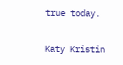true today.

Katy Kristin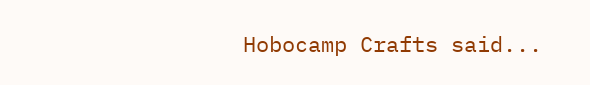Hobocamp Crafts said...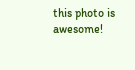this photo is awesome!